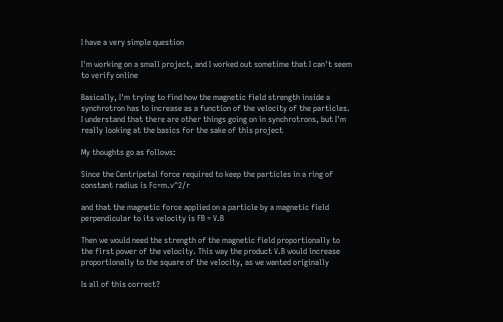I have a very simple question

I'm working on a small project, and I worked out sometime that I can't seem to verify online

Basically, I'm trying to find how the magnetic field strength inside a synchrotron has to increase as a function of the velocity of the particles. I understand that there are other things going on in synchrotrons, but I'm really looking at the basics for the sake of this project

My thoughts go as follows:

Since the Centripetal force required to keep the particles in a ring of constant radius is Fc=m.v^2/r

and that the magnetic force applied on a particle by a magnetic field perpendicular to its velocity is FB = V.B

Then we would need the strength of the magnetic field proportionally to the first power of the velocity. This way the product V.B would increase proportionally to the square of the velocity, as we wanted originally

Is all of this correct?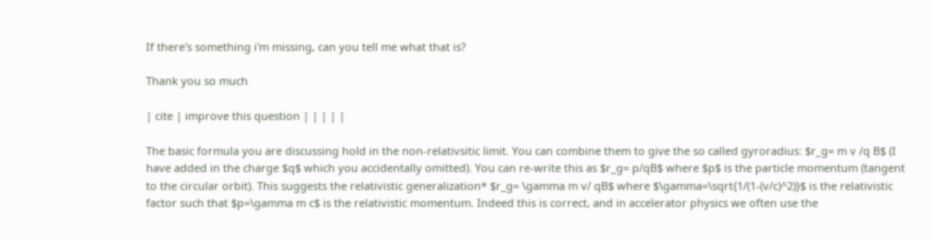If there's something i'm missing, can you tell me what that is?

Thank you so much

| cite | improve this question | | | | |

The basic formula you are discussing hold in the non-relativsitic limit. You can combine them to give the so called gyroradius: $r_g= m v /q B$ (I have added in the charge $q$ which you accidentally omitted). You can re-write this as $r_g= p/qB$ where $p$ is the particle momentum (tangent to the circular orbit). This suggests the relativistic generalization* $r_g= \gamma m v/ qB$ where $\gamma=\sqrt{1/(1-(v/c)^2)}$ is the relativistic factor such that $p=\gamma m c$ is the relativistic momentum. Indeed this is correct, and in accelerator physics we often use the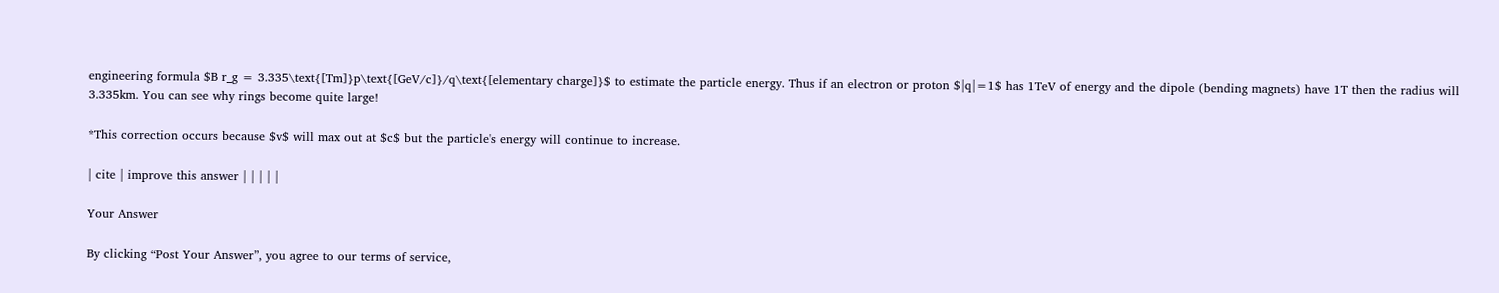engineering formula $B r_g = 3.335\text{[Tm]}p\text{[GeV/c]}/q\text{[elementary charge]}$ to estimate the particle energy. Thus if an electron or proton $|q|=1$ has 1TeV of energy and the dipole (bending magnets) have 1T then the radius will 3.335km. You can see why rings become quite large!

*This correction occurs because $v$ will max out at $c$ but the particle's energy will continue to increase.

| cite | improve this answer | | | | |

Your Answer

By clicking “Post Your Answer”, you agree to our terms of service,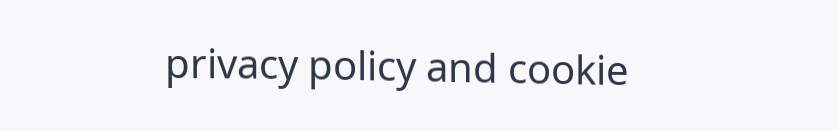privacy policy and cookie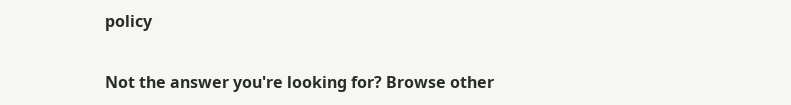policy

Not the answer you're looking for? Browse other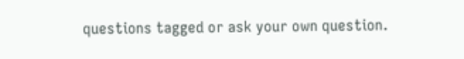questions tagged or ask your own question.